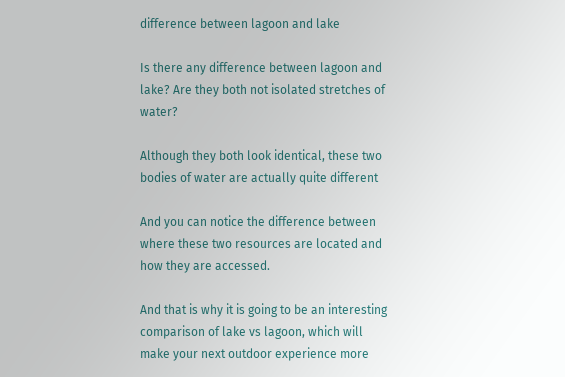difference between lagoon and lake

Is there any difference between lagoon and lake? Are they both not isolated stretches of water?

Although they both look identical, these two bodies of water are actually quite different

And you can notice the difference between where these two resources are located and how they are accessed.

And that is why it is going to be an interesting comparison of lake vs lagoon, which will make your next outdoor experience more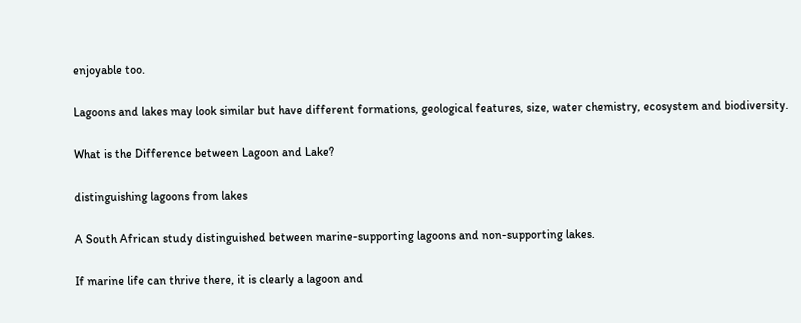enjoyable too.

Lagoons and lakes may look similar but have different formations, geological features, size, water chemistry, ecosystem and biodiversity.

What is the Difference between Lagoon and Lake?

distinguishing lagoons from lakes

A South African study distinguished between marine-supporting lagoons and non-supporting lakes.

If marine life can thrive there, it is clearly a lagoon and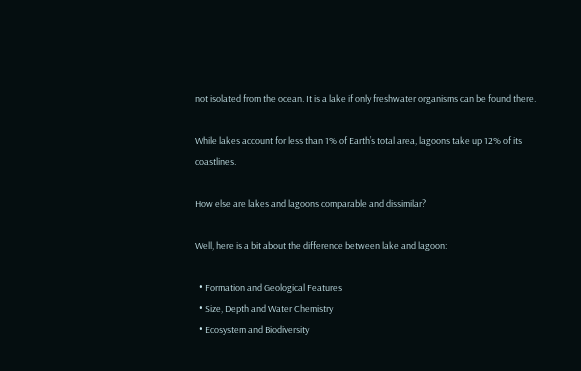not isolated from the ocean. It is a lake if only freshwater organisms can be found there.

While lakes account for less than 1% of Earth’s total area, lagoons take up 12% of its coastlines.

How else are lakes and lagoons comparable and dissimilar?

Well, here is a bit about the difference between lake and lagoon:

  • Formation and Geological Features
  • Size, Depth and Water Chemistry
  • Ecosystem and Biodiversity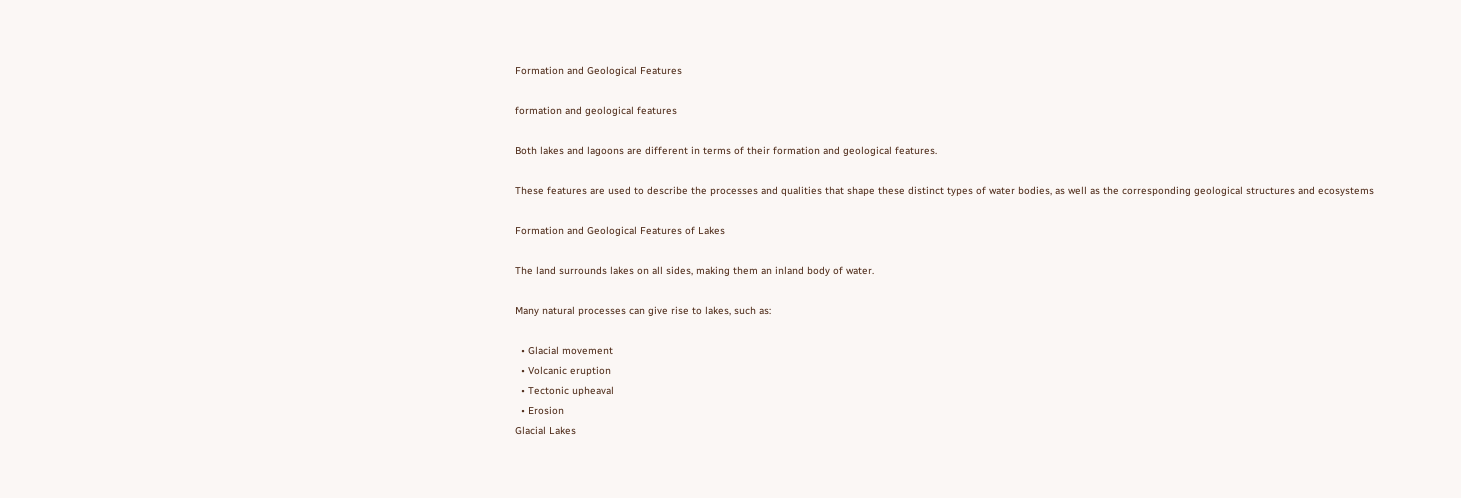Formation and Geological Features

formation and geological features

Both lakes and lagoons are different in terms of their formation and geological features.

These features are used to describe the processes and qualities that shape these distinct types of water bodies, as well as the corresponding geological structures and ecosystems

Formation and Geological Features of Lakes

The land surrounds lakes on all sides, making them an inland body of water.

Many natural processes can give rise to lakes, such as:

  • Glacial movement
  • Volcanic eruption
  • Tectonic upheaval
  • Erosion
Glacial Lakes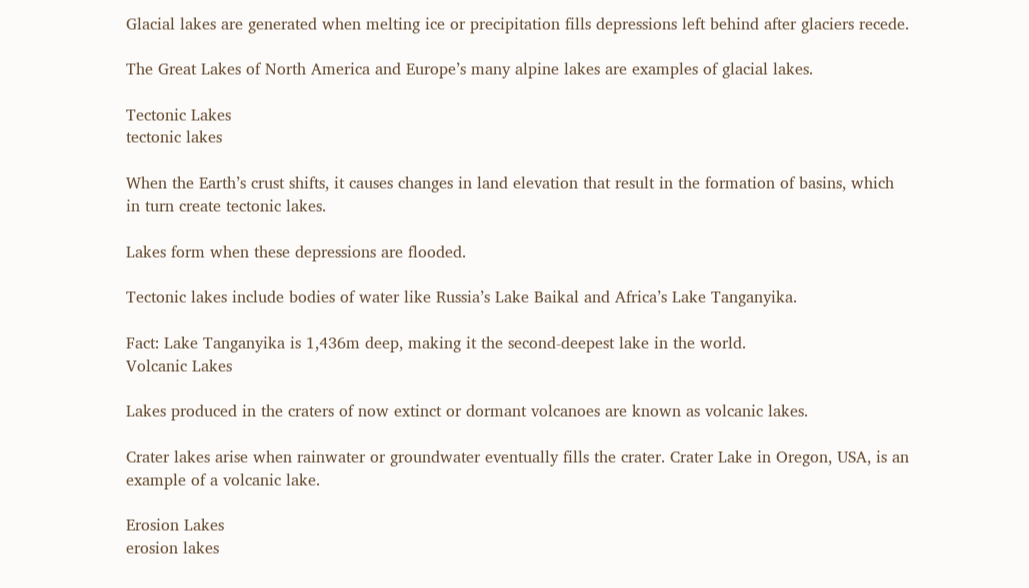Glacial lakes are generated when melting ice or precipitation fills depressions left behind after glaciers recede.

The Great Lakes of North America and Europe’s many alpine lakes are examples of glacial lakes.

Tectonic Lakes
tectonic lakes

When the Earth’s crust shifts, it causes changes in land elevation that result in the formation of basins, which in turn create tectonic lakes.

Lakes form when these depressions are flooded.

Tectonic lakes include bodies of water like Russia’s Lake Baikal and Africa’s Lake Tanganyika.

Fact: Lake Tanganyika is 1,436m deep, making it the second-deepest lake in the world.
Volcanic Lakes

Lakes produced in the craters of now extinct or dormant volcanoes are known as volcanic lakes.

Crater lakes arise when rainwater or groundwater eventually fills the crater. Crater Lake in Oregon, USA, is an example of a volcanic lake.

Erosion Lakes
erosion lakes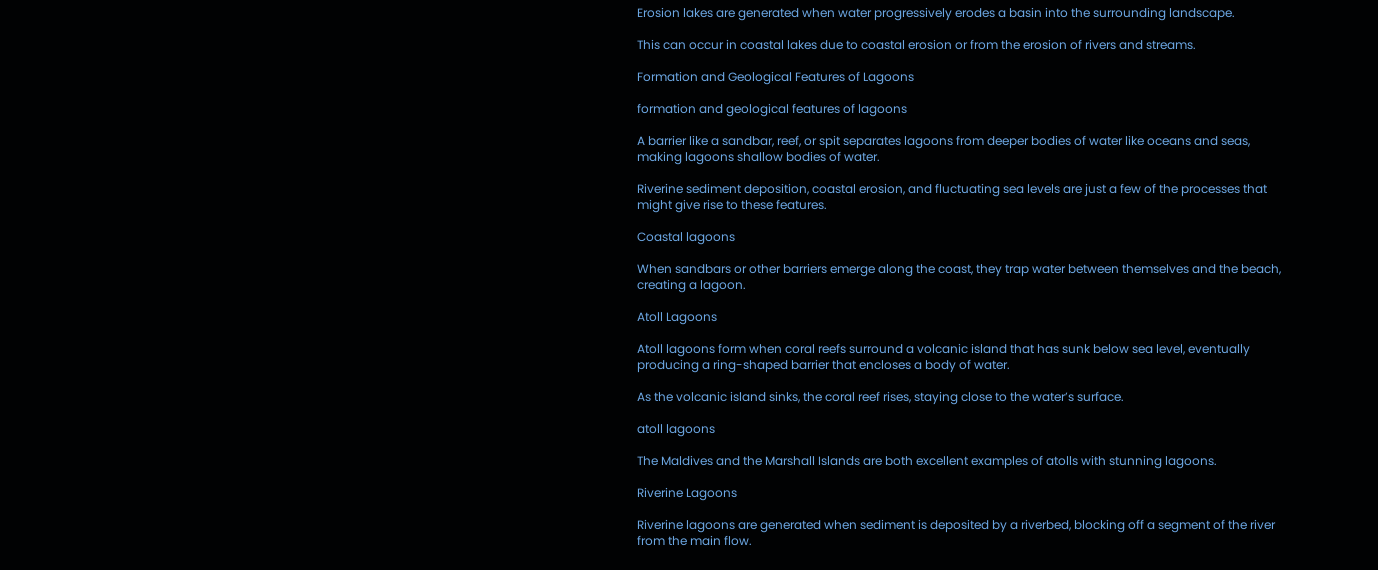Erosion lakes are generated when water progressively erodes a basin into the surrounding landscape.

This can occur in coastal lakes due to coastal erosion or from the erosion of rivers and streams.

Formation and Geological Features of Lagoons

formation and geological features of lagoons

A barrier like a sandbar, reef, or spit separates lagoons from deeper bodies of water like oceans and seas, making lagoons shallow bodies of water.

Riverine sediment deposition, coastal erosion, and fluctuating sea levels are just a few of the processes that might give rise to these features.

Coastal lagoons

When sandbars or other barriers emerge along the coast, they trap water between themselves and the beach, creating a lagoon.

Atoll Lagoons

Atoll lagoons form when coral reefs surround a volcanic island that has sunk below sea level, eventually producing a ring-shaped barrier that encloses a body of water.

As the volcanic island sinks, the coral reef rises, staying close to the water’s surface.

atoll lagoons

The Maldives and the Marshall Islands are both excellent examples of atolls with stunning lagoons.

Riverine Lagoons

Riverine lagoons are generated when sediment is deposited by a riverbed, blocking off a segment of the river from the main flow.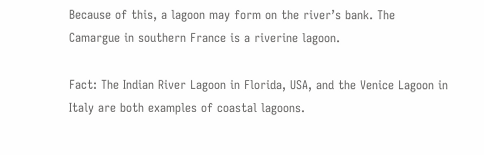Because of this, a lagoon may form on the river’s bank. The Camargue in southern France is a riverine lagoon.

Fact: The Indian River Lagoon in Florida, USA, and the Venice Lagoon in Italy are both examples of coastal lagoons.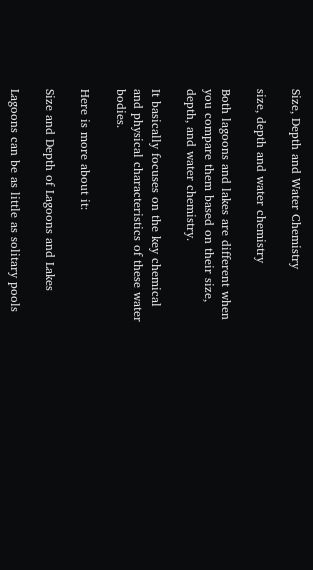Size, Depth and Water Chemistry

size, depth and water chemistry

Both lagoons and lakes are different when you compare them based on their size, depth, and water chemistry.

It basically focuses on the key chemical and physical characteristics of these water bodies.

Here is more about it:

Size and Depth of Lagoons and Lakes

Lagoons can be as little as solitary pools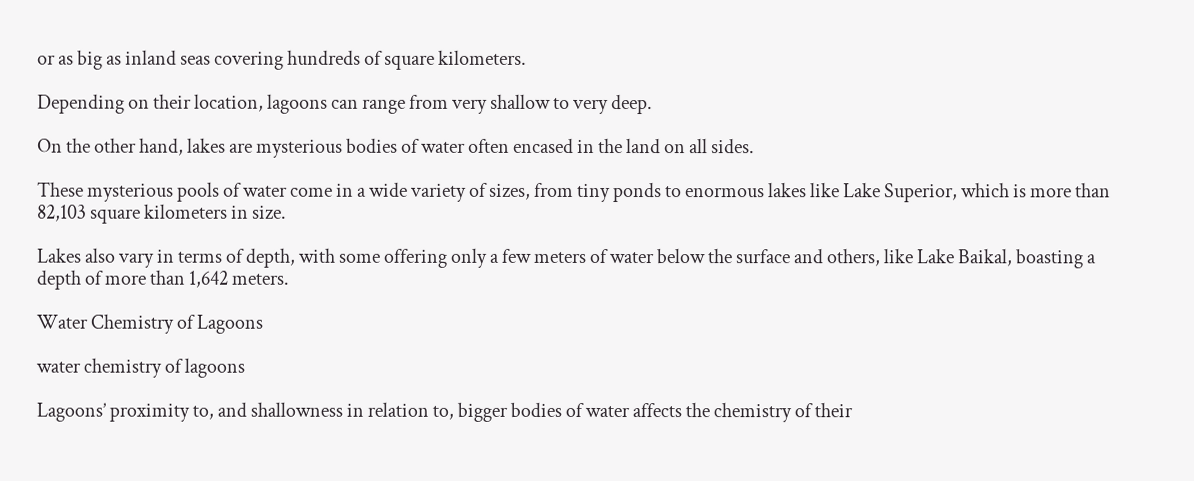or as big as inland seas covering hundreds of square kilometers.

Depending on their location, lagoons can range from very shallow to very deep.

On the other hand, lakes are mysterious bodies of water often encased in the land on all sides.

These mysterious pools of water come in a wide variety of sizes, from tiny ponds to enormous lakes like Lake Superior, which is more than 82,103 square kilometers in size.

Lakes also vary in terms of depth, with some offering only a few meters of water below the surface and others, like Lake Baikal, boasting a depth of more than 1,642 meters.

Water Chemistry of Lagoons

water chemistry of lagoons

Lagoons’ proximity to, and shallowness in relation to, bigger bodies of water affects the chemistry of their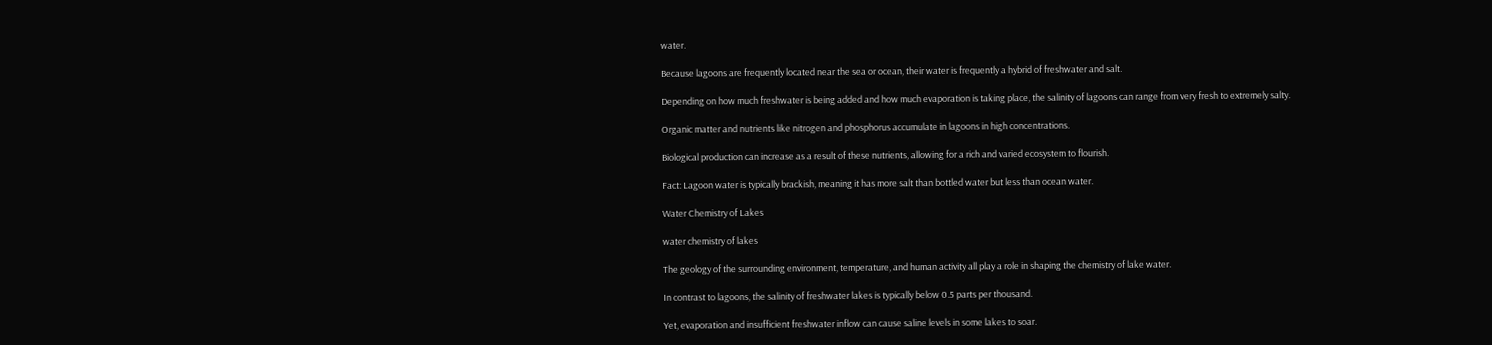water.

Because lagoons are frequently located near the sea or ocean, their water is frequently a hybrid of freshwater and salt.

Depending on how much freshwater is being added and how much evaporation is taking place, the salinity of lagoons can range from very fresh to extremely salty.

Organic matter and nutrients like nitrogen and phosphorus accumulate in lagoons in high concentrations.

Biological production can increase as a result of these nutrients, allowing for a rich and varied ecosystem to flourish.

Fact: Lagoon water is typically brackish, meaning it has more salt than bottled water but less than ocean water.

Water Chemistry of Lakes

water chemistry of lakes

The geology of the surrounding environment, temperature, and human activity all play a role in shaping the chemistry of lake water.

In contrast to lagoons, the salinity of freshwater lakes is typically below 0.5 parts per thousand.

Yet, evaporation and insufficient freshwater inflow can cause saline levels in some lakes to soar.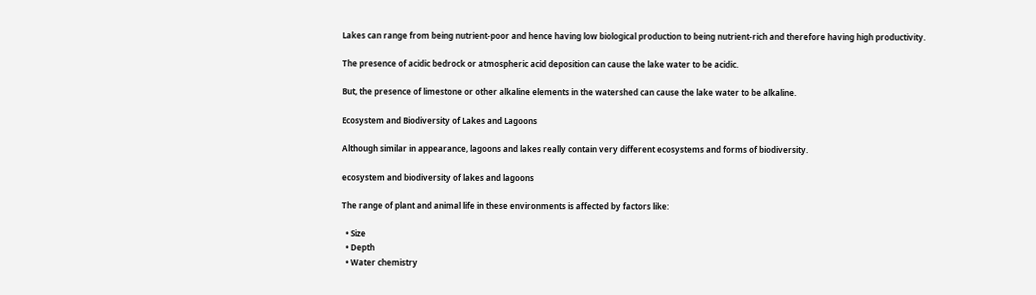Lakes can range from being nutrient-poor and hence having low biological production to being nutrient-rich and therefore having high productivity.

The presence of acidic bedrock or atmospheric acid deposition can cause the lake water to be acidic.

But, the presence of limestone or other alkaline elements in the watershed can cause the lake water to be alkaline.

Ecosystem and Biodiversity of Lakes and Lagoons

Although similar in appearance, lagoons and lakes really contain very different ecosystems and forms of biodiversity.

ecosystem and biodiversity of lakes and lagoons

The range of plant and animal life in these environments is affected by factors like:

  • Size
  • Depth
  • Water chemistry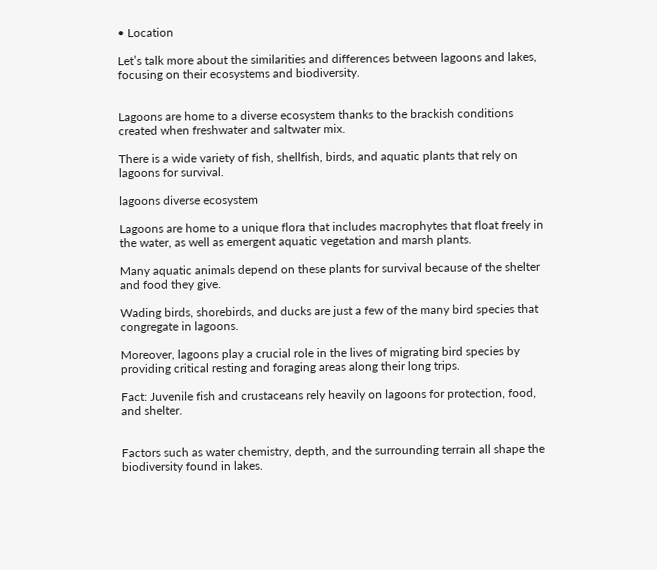• Location

Let’s talk more about the similarities and differences between lagoons and lakes, focusing on their ecosystems and biodiversity.


Lagoons are home to a diverse ecosystem thanks to the brackish conditions created when freshwater and saltwater mix.

There is a wide variety of fish, shellfish, birds, and aquatic plants that rely on lagoons for survival.

lagoons diverse ecosystem

Lagoons are home to a unique flora that includes macrophytes that float freely in the water, as well as emergent aquatic vegetation and marsh plants.

Many aquatic animals depend on these plants for survival because of the shelter and food they give.

Wading birds, shorebirds, and ducks are just a few of the many bird species that congregate in lagoons.

Moreover, lagoons play a crucial role in the lives of migrating bird species by providing critical resting and foraging areas along their long trips.

Fact: Juvenile fish and crustaceans rely heavily on lagoons for protection, food, and shelter.


Factors such as water chemistry, depth, and the surrounding terrain all shape the biodiversity found in lakes.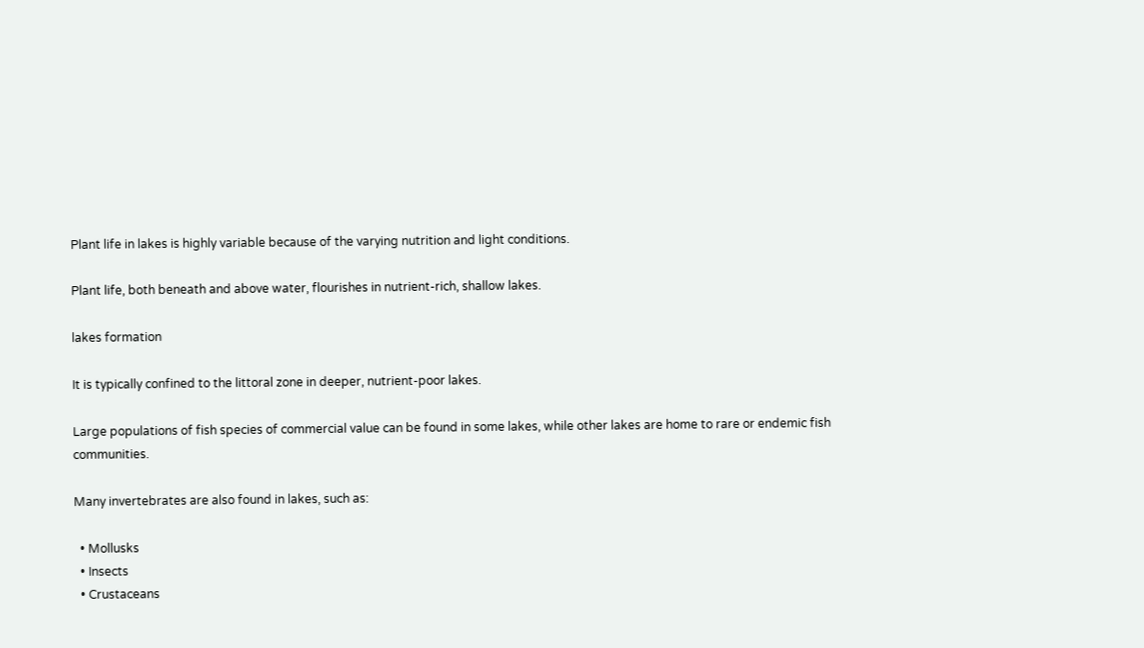Plant life in lakes is highly variable because of the varying nutrition and light conditions.

Plant life, both beneath and above water, flourishes in nutrient-rich, shallow lakes.

lakes formation

It is typically confined to the littoral zone in deeper, nutrient-poor lakes.

Large populations of fish species of commercial value can be found in some lakes, while other lakes are home to rare or endemic fish communities.

Many invertebrates are also found in lakes, such as:

  • Mollusks
  • Insects
  • Crustaceans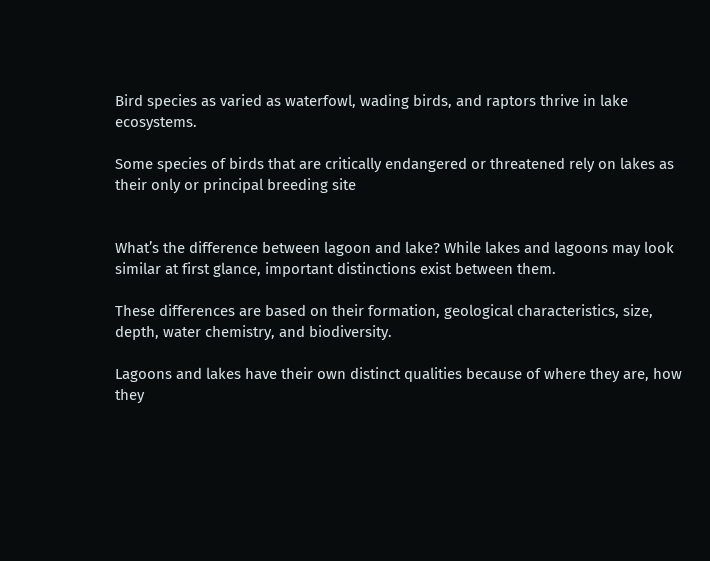Bird species as varied as waterfowl, wading birds, and raptors thrive in lake ecosystems.

Some species of birds that are critically endangered or threatened rely on lakes as their only or principal breeding site


What’s the difference between lagoon and lake? While lakes and lagoons may look similar at first glance, important distinctions exist between them.

These differences are based on their formation, geological characteristics, size, depth, water chemistry, and biodiversity.

Lagoons and lakes have their own distinct qualities because of where they are, how they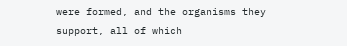were formed, and the organisms they support, all of which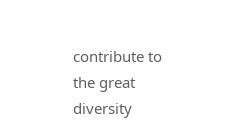contribute to the great diversity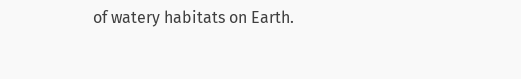of watery habitats on Earth.